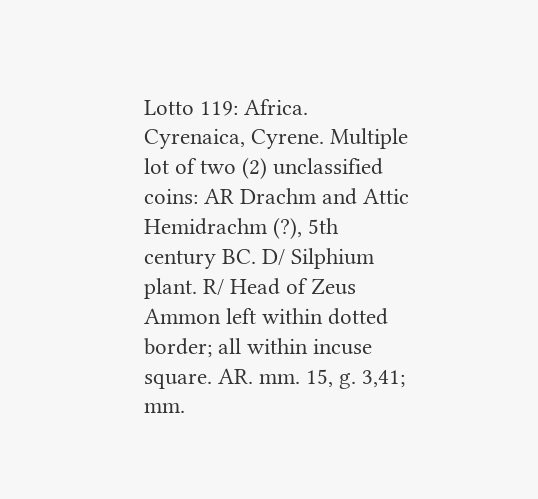Lotto 119: Africa. Cyrenaica, Cyrene. Multiple lot of two (2) unclassified coins: AR Drachm and Attic Hemidrachm (?), 5th century BC. D/ Silphium plant. R/ Head of Zeus Ammon left within dotted border; all within incuse square. AR. mm. 15, g. 3,41; mm.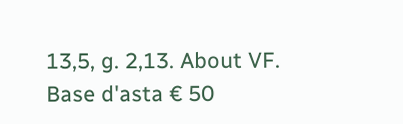13,5, g. 2,13. About VF.
Base d'asta € 50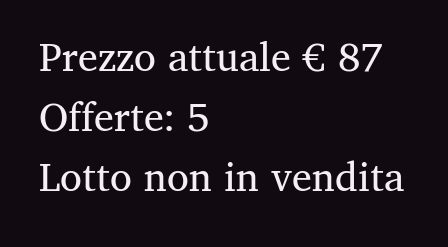Prezzo attuale € 87
Offerte: 5
Lotto non in vendita